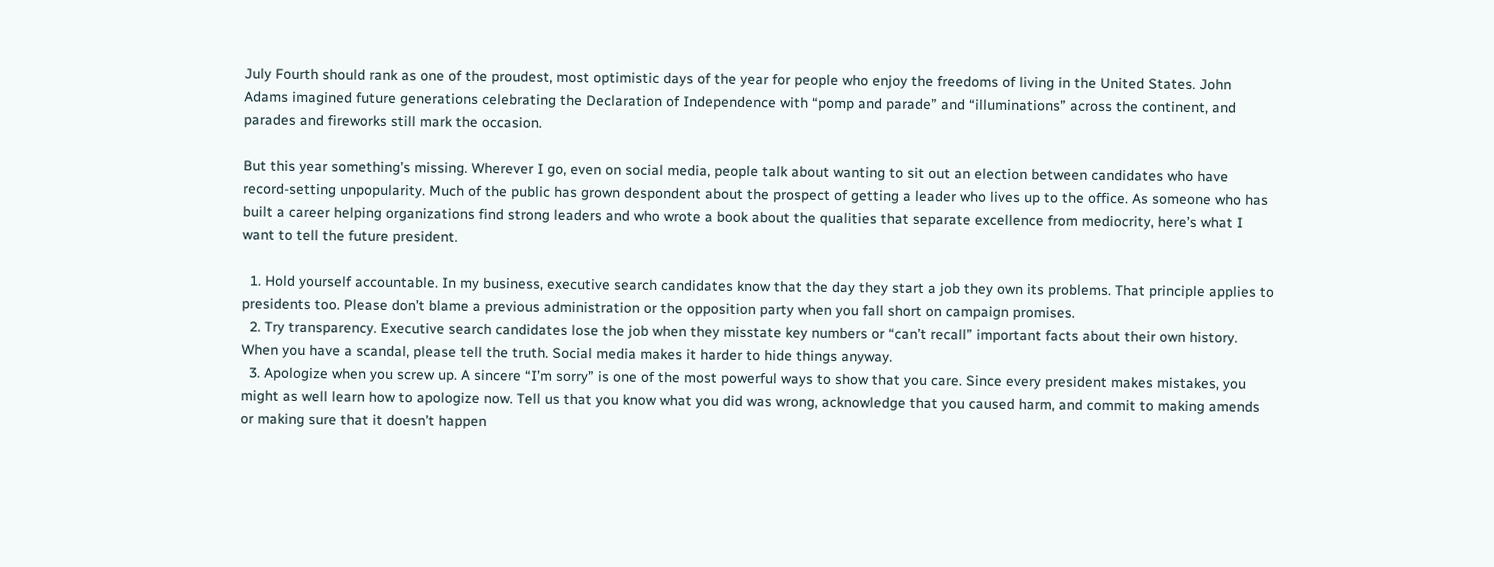July Fourth should rank as one of the proudest, most optimistic days of the year for people who enjoy the freedoms of living in the United States. John Adams imagined future generations celebrating the Declaration of Independence with “pomp and parade” and “illuminations” across the continent, and parades and fireworks still mark the occasion.

But this year something’s missing. Wherever I go, even on social media, people talk about wanting to sit out an election between candidates who have record-setting unpopularity. Much of the public has grown despondent about the prospect of getting a leader who lives up to the office. As someone who has built a career helping organizations find strong leaders and who wrote a book about the qualities that separate excellence from mediocrity, here’s what I want to tell the future president.

  1. Hold yourself accountable. In my business, executive search candidates know that the day they start a job they own its problems. That principle applies to presidents too. Please don’t blame a previous administration or the opposition party when you fall short on campaign promises.
  2. Try transparency. Executive search candidates lose the job when they misstate key numbers or “can’t recall” important facts about their own history. When you have a scandal, please tell the truth. Social media makes it harder to hide things anyway.
  3. Apologize when you screw up. A sincere “I’m sorry” is one of the most powerful ways to show that you care. Since every president makes mistakes, you might as well learn how to apologize now. Tell us that you know what you did was wrong, acknowledge that you caused harm, and commit to making amends or making sure that it doesn’t happen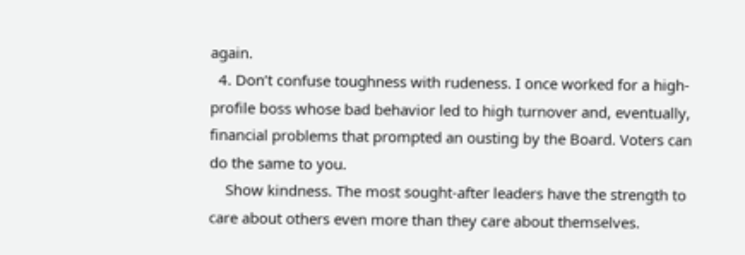again.
  4. Don’t confuse toughness with rudeness. I once worked for a high-profile boss whose bad behavior led to high turnover and, eventually, financial problems that prompted an ousting by the Board. Voters can do the same to you.
    Show kindness. The most sought-after leaders have the strength to care about others even more than they care about themselves.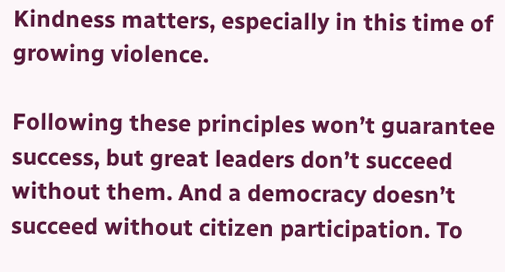Kindness matters, especially in this time of growing violence.

Following these principles won’t guarantee success, but great leaders don’t succeed without them. And a democracy doesn’t succeed without citizen participation. To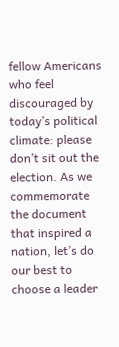fellow Americans who feel discouraged by today’s political climate: please don’t sit out the election. As we commemorate the document that inspired a nation, let’s do our best to choose a leader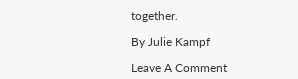together.

By Julie Kampf

Leave A Comment